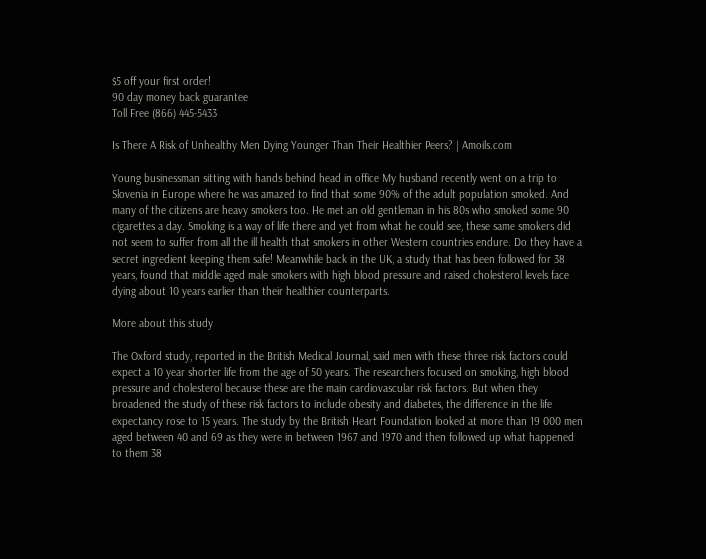$5 off your first order!
90 day money back guarantee
Toll Free (866) 445-5433

Is There A Risk of Unhealthy Men Dying Younger Than Their Healthier Peers? | Amoils.com

Young businessman sitting with hands behind head in office My husband recently went on a trip to Slovenia in Europe where he was amazed to find that some 90% of the adult population smoked. And many of the citizens are heavy smokers too. He met an old gentleman in his 80s who smoked some 90 cigarettes a day. Smoking is a way of life there and yet from what he could see, these same smokers did not seem to suffer from all the ill health that smokers in other Western countries endure. Do they have a secret ingredient keeping them safe! Meanwhile back in the UK, a study that has been followed for 38 years, found that middle aged male smokers with high blood pressure and raised cholesterol levels face dying about 10 years earlier than their healthier counterparts.

More about this study

The Oxford study, reported in the British Medical Journal, said men with these three risk factors could expect a 10 year shorter life from the age of 50 years. The researchers focused on smoking, high blood pressure and cholesterol because these are the main cardiovascular risk factors. But when they broadened the study of these risk factors to include obesity and diabetes, the difference in the life expectancy rose to 15 years. The study by the British Heart Foundation looked at more than 19 000 men aged between 40 and 69 as they were in between 1967 and 1970 and then followed up what happened to them 38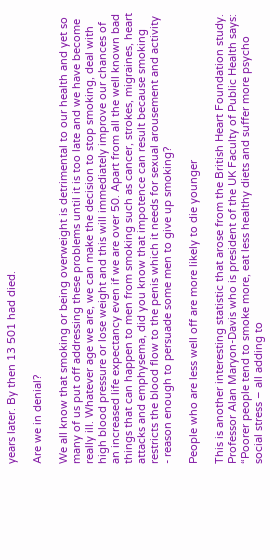years later. By then 13 501 had died.

Are we in denial?

We all know that smoking or being overweight is detrimental to our health and yet so many of us put off addressing these problems until it is too late and we have become really ill. Whatever age we are, we can make the decision to stop smoking, deal with high blood pressure or lose weight and this will immediately improve our chances of an increased life expectancy even if we are over 50. Apart from all the well known bad things that can happen to men from smoking such as cancer, strokes, migraines, heart attacks and emphysema, did you know that impotence can result because smoking restricts the blood flow to the penis which it needs for sexual arousement and activity - reason enough to persuade some men to give up smoking?

People who are less well off are more likely to die younger

This is another interesting statistic that arose from the British Heart Foundation study. Professor Alan Maryon-Davis who is president of the UK Faculty of Public Health says: “Poorer people tend to smoke more, eat less healthy diets and suffer more psycho social stress – all adding to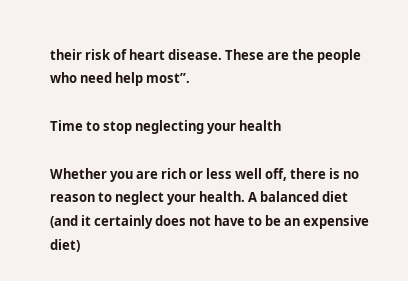their risk of heart disease. These are the people who need help most”.

Time to stop neglecting your health

Whether you are rich or less well off, there is no reason to neglect your health. A balanced diet (and it certainly does not have to be an expensive diet)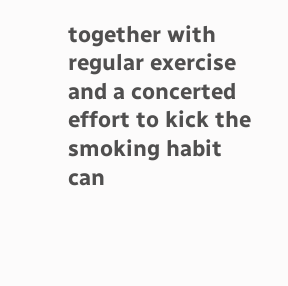together with regular exercise and a concerted effort to kick the smoking habit can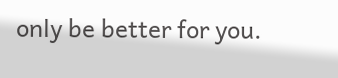only be better for you.